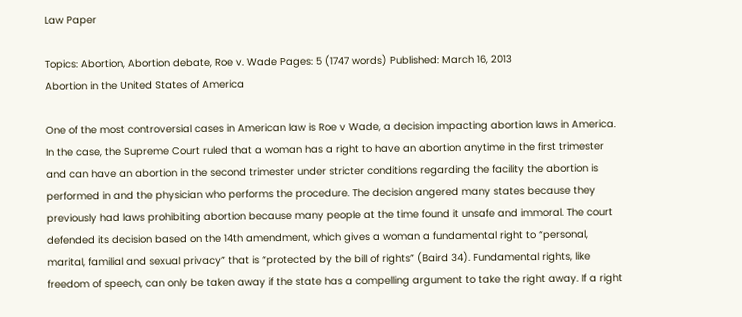Law Paper

Topics: Abortion, Abortion debate, Roe v. Wade Pages: 5 (1747 words) Published: March 16, 2013
Abortion in the United States of America

One of the most controversial cases in American law is Roe v Wade, a decision impacting abortion laws in America. In the case, the Supreme Court ruled that a woman has a right to have an abortion anytime in the first trimester and can have an abortion in the second trimester under stricter conditions regarding the facility the abortion is performed in and the physician who performs the procedure. The decision angered many states because they previously had laws prohibiting abortion because many people at the time found it unsafe and immoral. The court defended its decision based on the 14th amendment, which gives a woman a fundamental right to “personal, marital, familial and sexual privacy” that is “protected by the bill of rights” (Baird 34). Fundamental rights, like freedom of speech, can only be taken away if the state has a compelling argument to take the right away. If a right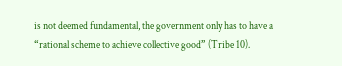is not deemed fundamental, the government only has to have a “rational scheme to achieve collective good” (Tribe 10).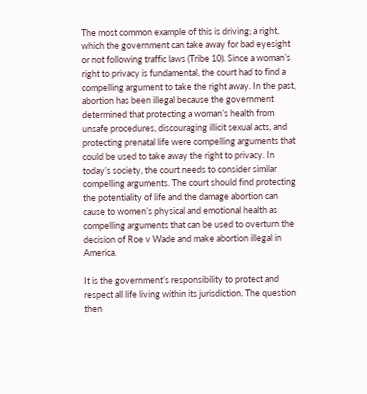The most common example of this is driving; a right, which the government can take away for bad eyesight or not following traffic laws (Tribe 10). Since a woman’s right to privacy is fundamental, the court had to find a compelling argument to take the right away. In the past, abortion has been illegal because the government determined that protecting a woman’s health from unsafe procedures, discouraging illicit sexual acts, and protecting prenatal life were compelling arguments that could be used to take away the right to privacy. In today’s society, the court needs to consider similar compelling arguments. The court should find protecting the potentiality of life and the damage abortion can cause to women’s physical and emotional health as compelling arguments that can be used to overturn the decision of Roe v Wade and make abortion illegal in America.

It is the government’s responsibility to protect and respect all life living within its jurisdiction. The question then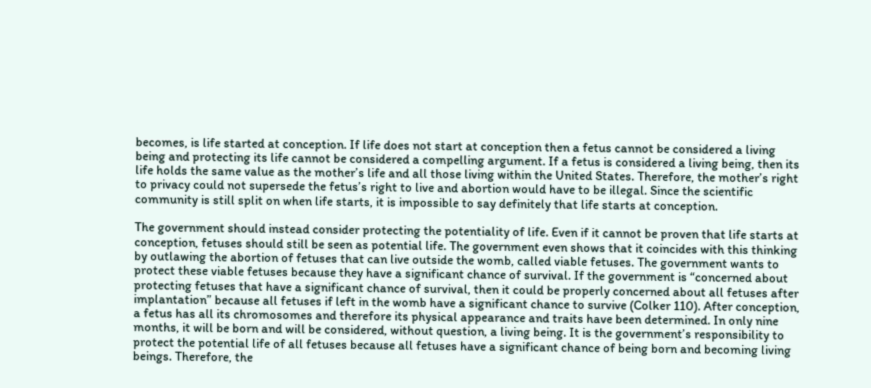becomes, is life started at conception. If life does not start at conception then a fetus cannot be considered a living being and protecting its life cannot be considered a compelling argument. If a fetus is considered a living being, then its life holds the same value as the mother’s life and all those living within the United States. Therefore, the mother’s right to privacy could not supersede the fetus’s right to live and abortion would have to be illegal. Since the scientific community is still split on when life starts, it is impossible to say definitely that life starts at conception.

The government should instead consider protecting the potentiality of life. Even if it cannot be proven that life starts at conception, fetuses should still be seen as potential life. The government even shows that it coincides with this thinking by outlawing the abortion of fetuses that can live outside the womb, called viable fetuses. The government wants to protect these viable fetuses because they have a significant chance of survival. If the government is “concerned about protecting fetuses that have a significant chance of survival, then it could be properly concerned about all fetuses after implantation” because all fetuses if left in the womb have a significant chance to survive (Colker 110). After conception, a fetus has all its chromosomes and therefore its physical appearance and traits have been determined. In only nine months, it will be born and will be considered, without question, a living being. It is the government’s responsibility to protect the potential life of all fetuses because all fetuses have a significant chance of being born and becoming living beings. Therefore, the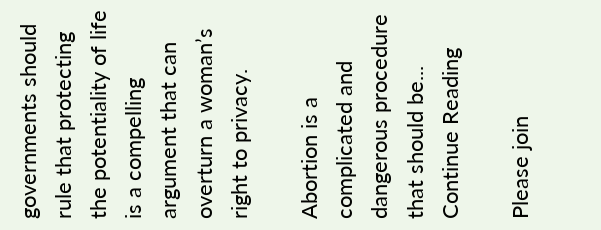governments should rule that protecting the potentiality of life is a compelling argument that can overturn a woman’s right to privacy.

Abortion is a complicated and dangerous procedure that should be...
Continue Reading

Please join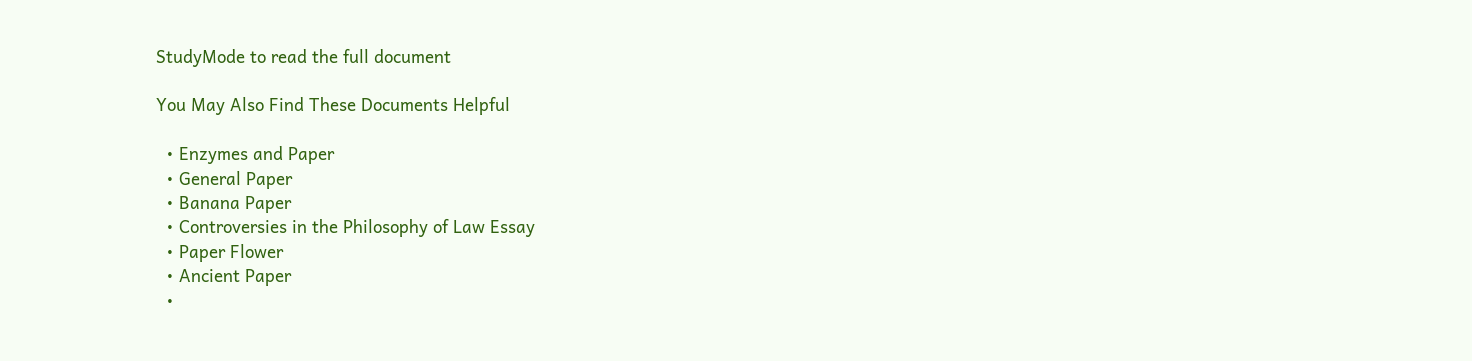StudyMode to read the full document

You May Also Find These Documents Helpful

  • Enzymes and Paper
  • General Paper
  • Banana Paper
  • Controversies in the Philosophy of Law Essay
  • Paper Flower
  • Ancient Paper
  •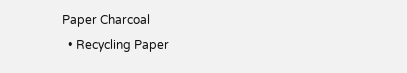Paper Charcoal
  • Recycling Paper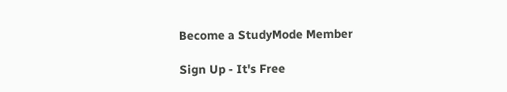Become a StudyMode Member

Sign Up - It's Free